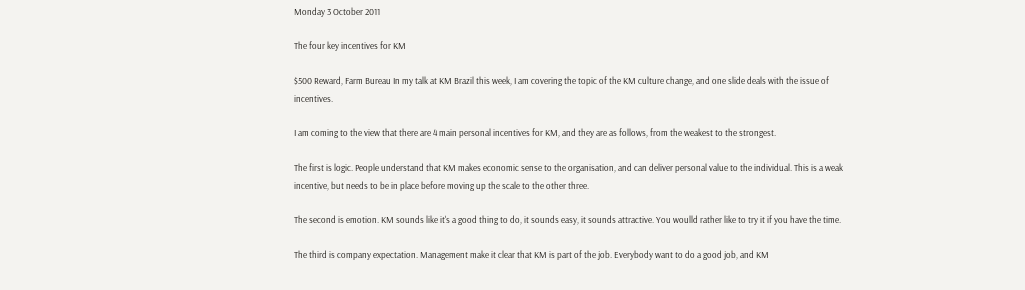Monday 3 October 2011

The four key incentives for KM

$500 Reward, Farm Bureau In my talk at KM Brazil this week, I am covering the topic of the KM culture change, and one slide deals with the issue of incentives.

I am coming to the view that there are 4 main personal incentives for KM, and they are as follows, from the weakest to the strongest.

The first is logic. People understand that KM makes economic sense to the organisation, and can deliver personal value to the individual. This is a weak incentive, but needs to be in place before moving up the scale to the other three.

The second is emotion. KM sounds like it's a good thing to do, it sounds easy, it sounds attractive. You woulld rather like to try it if you have the time.

The third is company expectation. Management make it clear that KM is part of the job. Everybody want to do a good job, and KM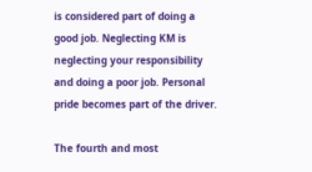is considered part of doing a good job. Neglecting KM is neglecting your responsibility and doing a poor job. Personal pride becomes part of the driver.

The fourth and most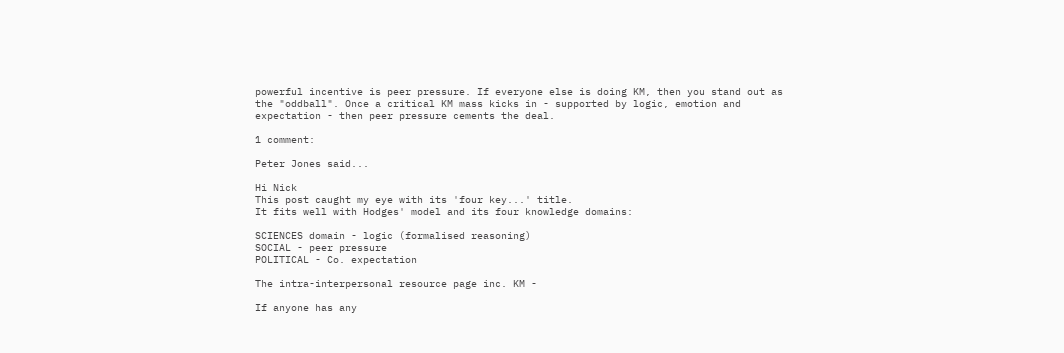powerful incentive is peer pressure. If everyone else is doing KM, then you stand out as the "oddball". Once a critical KM mass kicks in - supported by logic, emotion and expectation - then peer pressure cements the deal.

1 comment:

Peter Jones said...

Hi Nick
This post caught my eye with its 'four key...' title.
It fits well with Hodges' model and its four knowledge domains:

SCIENCES domain - logic (formalised reasoning)
SOCIAL - peer pressure
POLITICAL - Co. expectation

The intra-interpersonal resource page inc. KM -

If anyone has any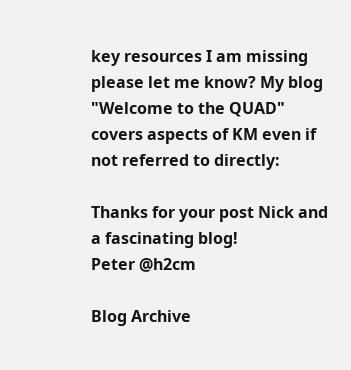key resources I am missing please let me know? My blog "Welcome to the QUAD" covers aspects of KM even if not referred to directly:

Thanks for your post Nick and a fascinating blog!
Peter @h2cm

Blog Archive